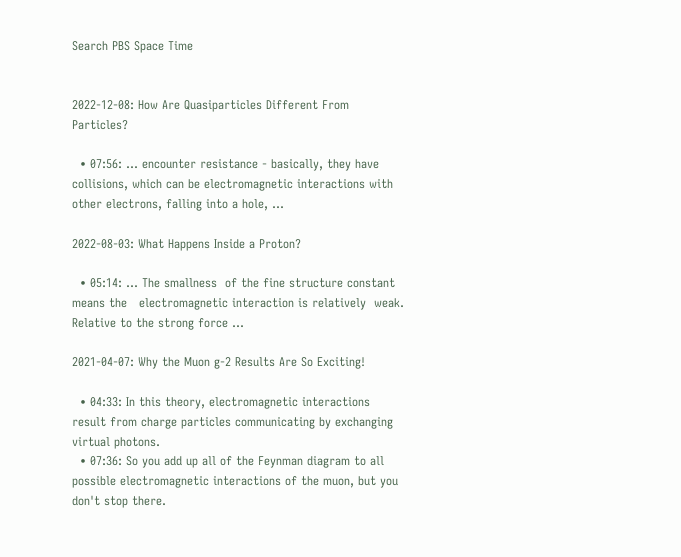Search PBS Space Time


2022-12-08: How Are Quasiparticles Different From Particles?

  • 07:56: ... encounter resistance - basically, they have collisions, which can be electromagnetic interactions with other electrons, falling into a hole, ...

2022-08-03: What Happens Inside a Proton?

  • 05:14: ... The smallness  of the fine structure constant means the   electromagnetic interaction is relatively  weak. Relative to the strong force ...

2021-04-07: Why the Muon g-2 Results Are So Exciting!

  • 04:33: In this theory, electromagnetic interactions result from charge particles communicating by exchanging virtual photons.
  • 07:36: So you add up all of the Feynman diagram to all possible electromagnetic interactions of the muon, but you don't stop there.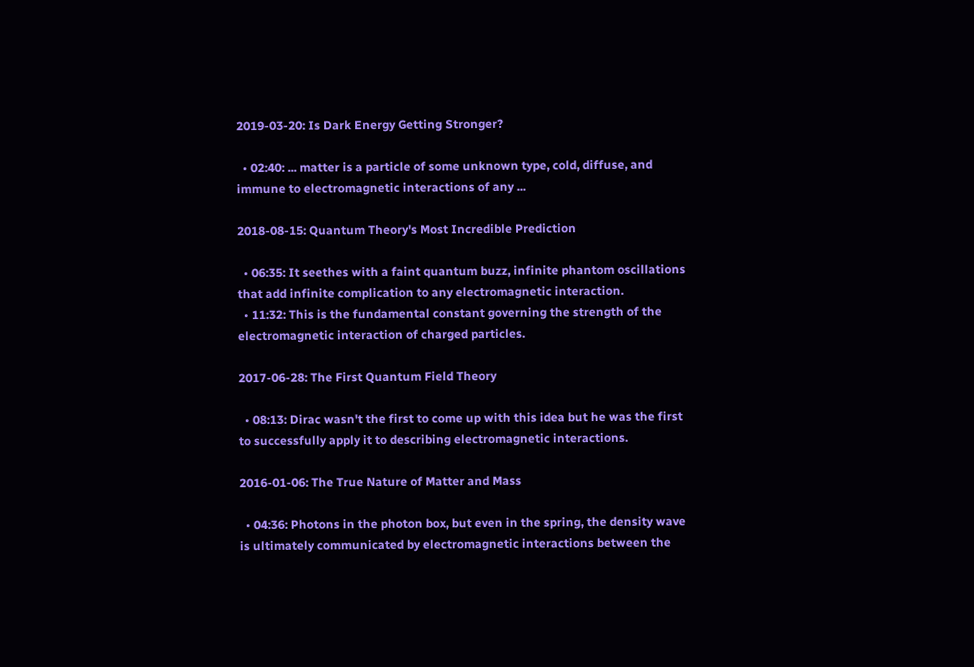2019-03-20: Is Dark Energy Getting Stronger?

  • 02:40: ... matter is a particle of some unknown type, cold, diffuse, and immune to electromagnetic interactions of any ...

2018-08-15: Quantum Theory's Most Incredible Prediction

  • 06:35: It seethes with a faint quantum buzz, infinite phantom oscillations that add infinite complication to any electromagnetic interaction.
  • 11:32: This is the fundamental constant governing the strength of the electromagnetic interaction of charged particles.

2017-06-28: The First Quantum Field Theory

  • 08:13: Dirac wasn't the first to come up with this idea but he was the first to successfully apply it to describing electromagnetic interactions.

2016-01-06: The True Nature of Matter and Mass

  • 04:36: Photons in the photon box, but even in the spring, the density wave is ultimately communicated by electromagnetic interactions between the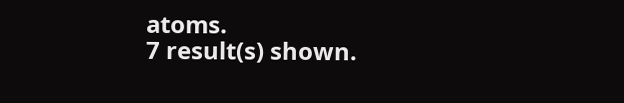atoms.
7 result(s) shown.